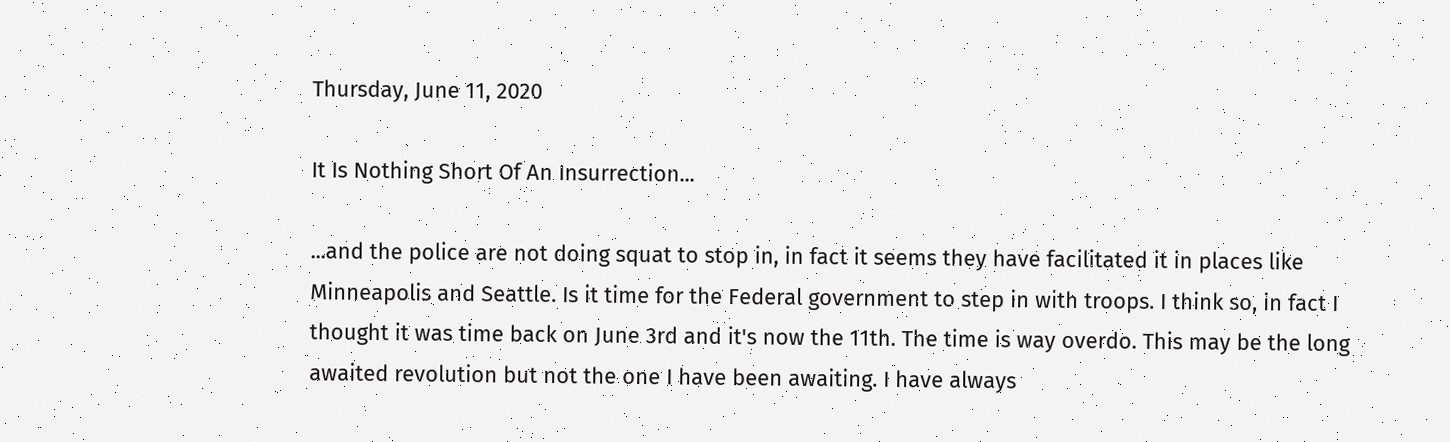Thursday, June 11, 2020

It Is Nothing Short Of An Insurrection...

...and the police are not doing squat to stop in, in fact it seems they have facilitated it in places like Minneapolis and Seattle. Is it time for the Federal government to step in with troops. I think so, in fact I thought it was time back on June 3rd and it's now the 11th. The time is way overdo. This may be the long awaited revolution but not the one I have been awaiting. I have always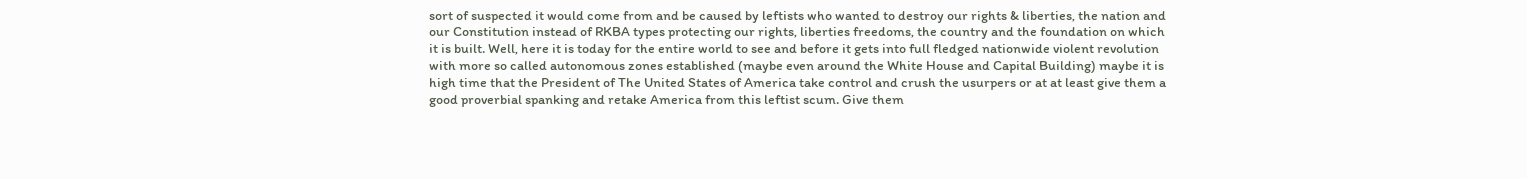sort of suspected it would come from and be caused by leftists who wanted to destroy our rights & liberties, the nation and our Constitution instead of RKBA types protecting our rights, liberties freedoms, the country and the foundation on which it is built. Well, here it is today for the entire world to see and before it gets into full fledged nationwide violent revolution with more so called autonomous zones established (maybe even around the White House and Capital Building) maybe it is high time that the President of The United States of America take control and crush the usurpers or at at least give them a good proverbial spanking and retake America from this leftist scum. Give them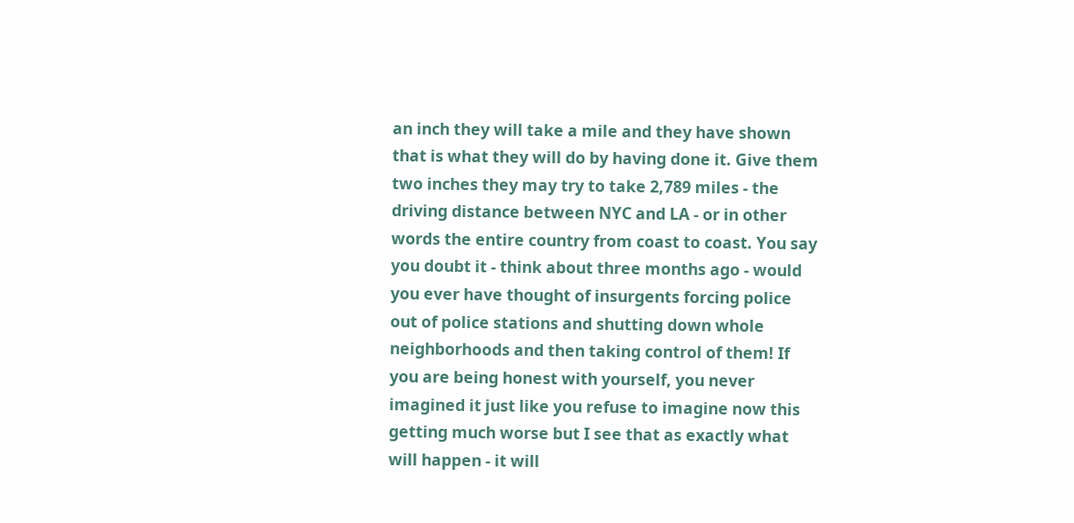an inch they will take a mile and they have shown that is what they will do by having done it. Give them two inches they may try to take 2,789 miles - the driving distance between NYC and LA - or in other words the entire country from coast to coast. You say you doubt it - think about three months ago - would you ever have thought of insurgents forcing police out of police stations and shutting down whole neighborhoods and then taking control of them! If you are being honest with yourself, you never imagined it just like you refuse to imagine now this getting much worse but I see that as exactly what will happen - it will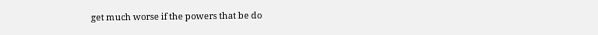get much worse if the powers that be do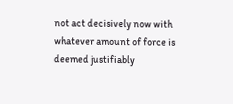not act decisively now with whatever amount of force is deemed justifiably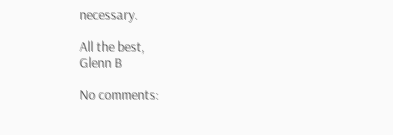necessary.

All the best,
Glenn B

No comments: